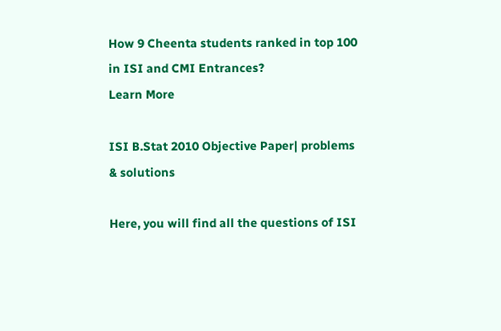How 9 Cheenta students ranked in top 100 in ISI and CMI Entrances?
Learn More

ISI B.Stat 2010 Objective Paper| problems & solutions

Here, you will find all the questions of ISI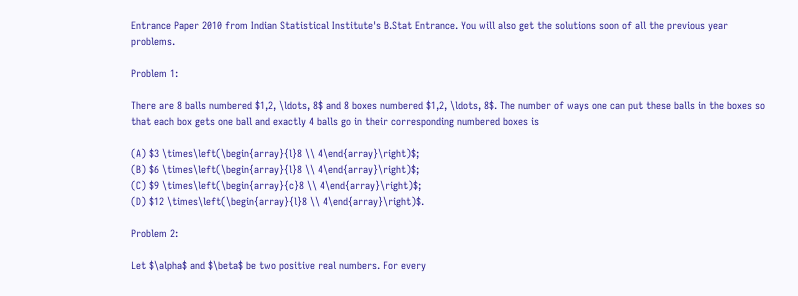Entrance Paper 2010 from Indian Statistical Institute's B.Stat Entrance. You will also get the solutions soon of all the previous year problems.

Problem 1:

There are 8 balls numbered $1,2, \ldots, 8$ and 8 boxes numbered $1,2, \ldots, 8$. The number of ways one can put these balls in the boxes so that each box gets one ball and exactly 4 balls go in their corresponding numbered boxes is

(A) $3 \times\left(\begin{array}{l}8 \\ 4\end{array}\right)$;
(B) $6 \times\left(\begin{array}{l}8 \\ 4\end{array}\right)$;
(C) $9 \times\left(\begin{array}{c}8 \\ 4\end{array}\right)$;
(D) $12 \times\left(\begin{array}{l}8 \\ 4\end{array}\right)$.

Problem 2:

Let $\alpha$ and $\beta$ be two positive real numbers. For every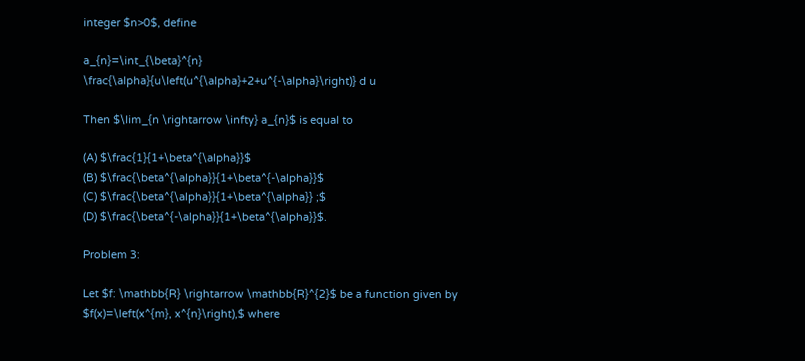integer $n>0$, define

a_{n}=\int_{\beta}^{n} \frac{\alpha}{u\left(u^{\alpha}+2+u^{-\alpha}\right)} d u

Then $\lim_{n \rightarrow \infty} a_{n}$ is equal to

(A) $\frac{1}{1+\beta^{\alpha}}$
(B) $\frac{\beta^{\alpha}}{1+\beta^{-\alpha}}$
(C) $\frac{\beta^{\alpha}}{1+\beta^{\alpha}} ;$
(D) $\frac{\beta^{-\alpha}}{1+\beta^{\alpha}}$.

Problem 3:

Let $f: \mathbb{R} \rightarrow \mathbb{R}^{2}$ be a function given by $f(x)=\left(x^{m}, x^{n}\right),$ where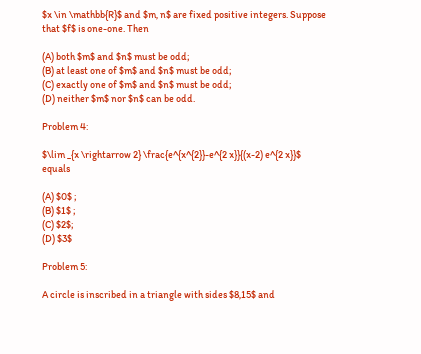$x \in \mathbb{R}$ and $m, n$ are fixed positive integers. Suppose that $f$ is one-one. Then

(A) both $m$ and $n$ must be odd;
(B) at least one of $m$ and $n$ must be odd;
(C) exactly one of $m$ and $n$ must be odd;
(D) neither $m$ nor $n$ can be odd.

Problem 4:

$\lim _{x \rightarrow 2} \frac{e^{x^{2}}-e^{2 x}}{(x-2) e^{2 x}}$ equals

(A) $0$ ;
(B) $1$ ;
(C) $2$;
(D) $3$

Problem 5:

A circle is inscribed in a triangle with sides $8,15$ and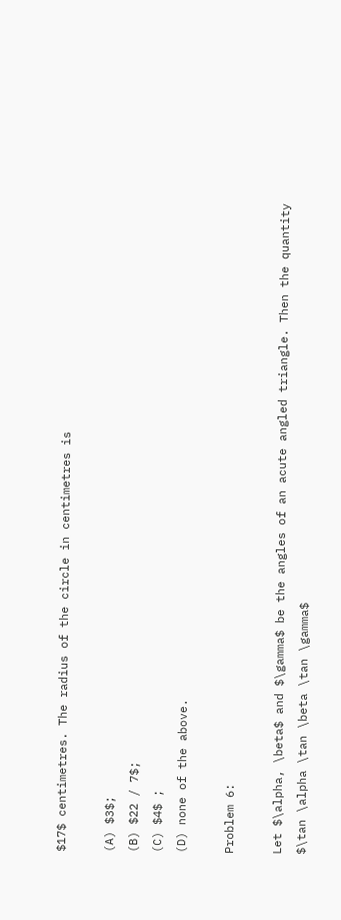$17$ centimetres. The radius of the circle in centimetres is

(A) $3$;
(B) $22 / 7$;
(C) $4$ ;
(D) none of the above.

Problem 6:

Let $\alpha, \beta$ and $\gamma$ be the angles of an acute angled triangle. Then the quantity $\tan \alpha \tan \beta \tan \gamma$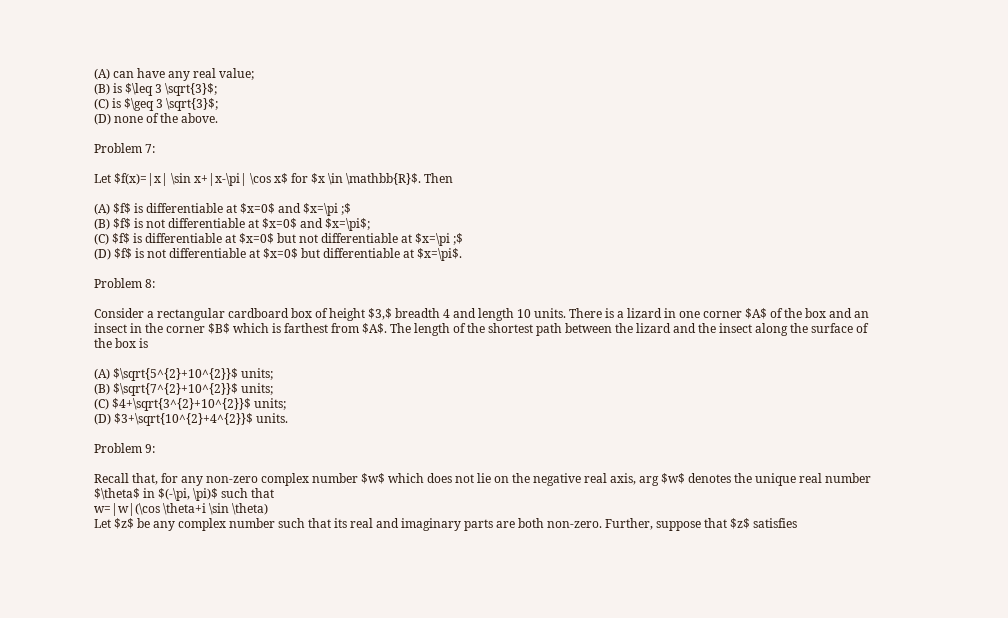(A) can have any real value;
(B) is $\leq 3 \sqrt{3}$;
(C) is $\geq 3 \sqrt{3}$;
(D) none of the above.

Problem 7:

Let $f(x)=|x| \sin x+|x-\pi| \cos x$ for $x \in \mathbb{R}$. Then

(A) $f$ is differentiable at $x=0$ and $x=\pi ;$
(B) $f$ is not differentiable at $x=0$ and $x=\pi$;
(C) $f$ is differentiable at $x=0$ but not differentiable at $x=\pi ;$
(D) $f$ is not differentiable at $x=0$ but differentiable at $x=\pi$.

Problem 8:

Consider a rectangular cardboard box of height $3,$ breadth 4 and length 10 units. There is a lizard in one corner $A$ of the box and an insect in the corner $B$ which is farthest from $A$. The length of the shortest path between the lizard and the insect along the surface of the box is

(A) $\sqrt{5^{2}+10^{2}}$ units;
(B) $\sqrt{7^{2}+10^{2}}$ units;
(C) $4+\sqrt{3^{2}+10^{2}}$ units;
(D) $3+\sqrt{10^{2}+4^{2}}$ units.

Problem 9:

Recall that, for any non-zero complex number $w$ which does not lie on the negative real axis, arg $w$ denotes the unique real number $\theta$ in $(-\pi, \pi)$ such that
w=|w|(\cos \theta+i \sin \theta)
Let $z$ be any complex number such that its real and imaginary parts are both non-zero. Further, suppose that $z$ satisfies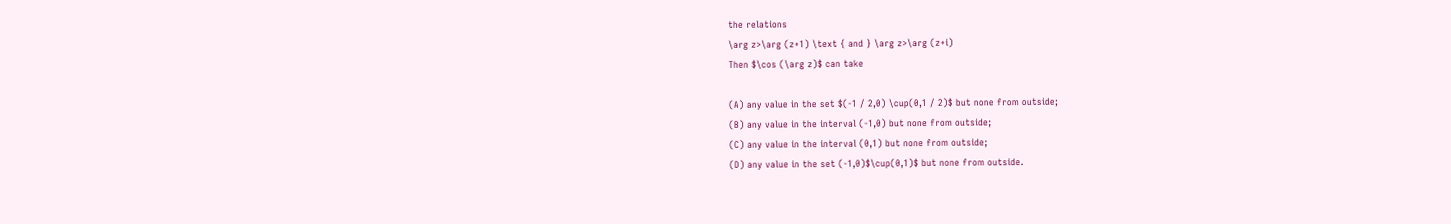the relations
\arg z>\arg (z+1) \text { and } \arg z>\arg (z+i)
Then $\cos (\arg z)$ can take

(A) any value in the set $(-1 / 2,0) \cup(0,1 / 2)$ but none from outside;
(B) any value in the interval (-1,0) but none from outside;
(C) any value in the interval (0,1) but none from outside;
(D) any value in the set (-1,0)$\cup(0,1)$ but none from outside.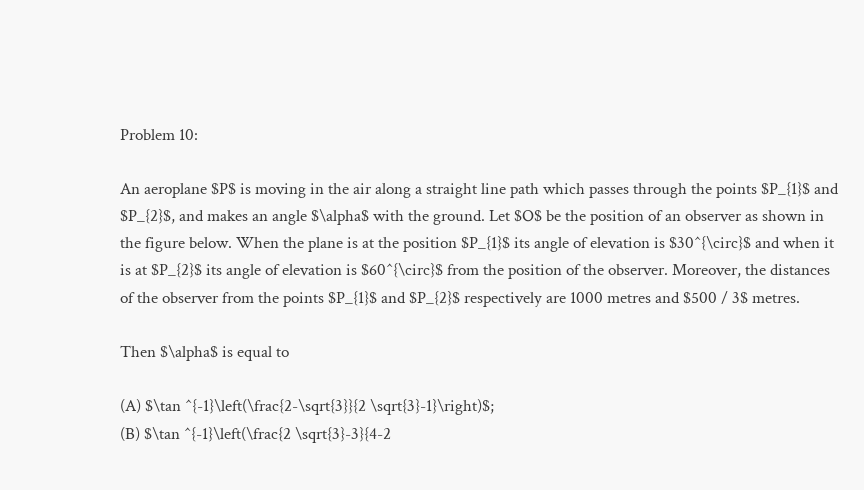Problem 10:

An aeroplane $P$ is moving in the air along a straight line path which passes through the points $P_{1}$ and $P_{2}$, and makes an angle $\alpha$ with the ground. Let $O$ be the position of an observer as shown in the figure below. When the plane is at the position $P_{1}$ its angle of elevation is $30^{\circ}$ and when it is at $P_{2}$ its angle of elevation is $60^{\circ}$ from the position of the observer. Moreover, the distances of the observer from the points $P_{1}$ and $P_{2}$ respectively are 1000 metres and $500 / 3$ metres.

Then $\alpha$ is equal to

(A) $\tan ^{-1}\left(\frac{2-\sqrt{3}}{2 \sqrt{3}-1}\right)$;
(B) $\tan ^{-1}\left(\frac{2 \sqrt{3}-3}{4-2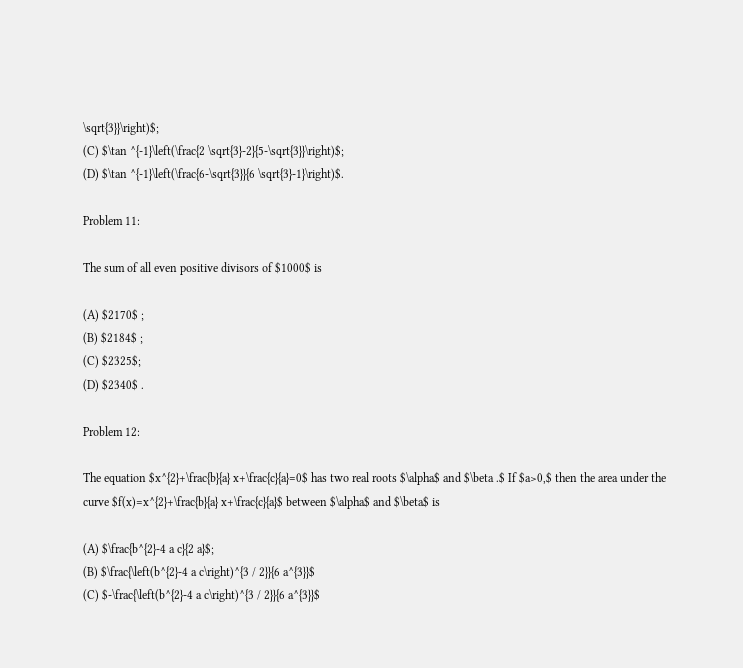\sqrt{3}}\right)$;
(C) $\tan ^{-1}\left(\frac{2 \sqrt{3}-2}{5-\sqrt{3}}\right)$;
(D) $\tan ^{-1}\left(\frac{6-\sqrt{3}}{6 \sqrt{3}-1}\right)$.

Problem 11:

The sum of all even positive divisors of $1000$ is

(A) $2170$ ;
(B) $2184$ ;
(C) $2325$;
(D) $2340$ .

Problem 12:

The equation $x^{2}+\frac{b}{a} x+\frac{c}{a}=0$ has two real roots $\alpha$ and $\beta .$ If $a>0,$ then the area under the curve $f(x)=x^{2}+\frac{b}{a} x+\frac{c}{a}$ between $\alpha$ and $\beta$ is

(A) $\frac{b^{2}-4 a c}{2 a}$;
(B) $\frac{\left(b^{2}-4 a c\right)^{3 / 2}}{6 a^{3}}$
(C) $-\frac{\left(b^{2}-4 a c\right)^{3 / 2}}{6 a^{3}}$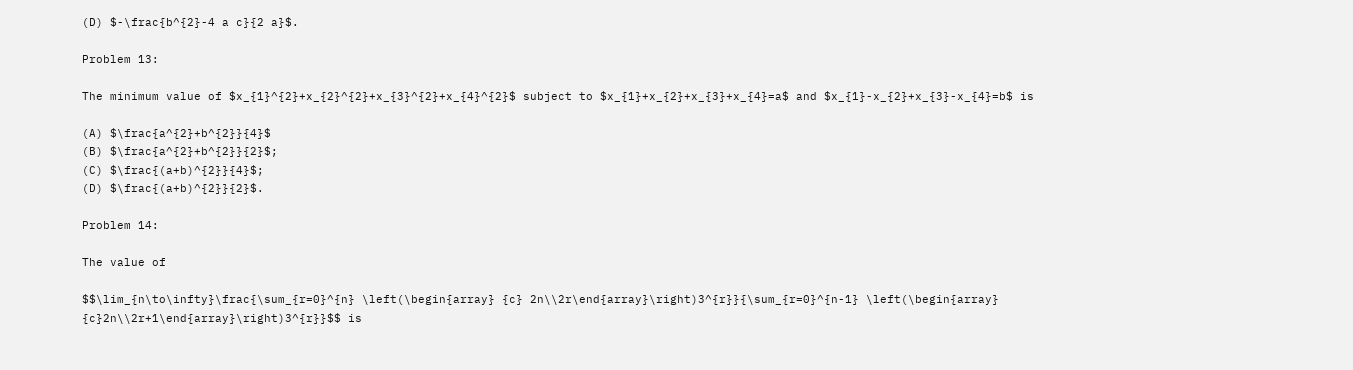(D) $-\frac{b^{2}-4 a c}{2 a}$.

Problem 13:

The minimum value of $x_{1}^{2}+x_{2}^{2}+x_{3}^{2}+x_{4}^{2}$ subject to $x_{1}+x_{2}+x_{3}+x_{4}=a$ and $x_{1}-x_{2}+x_{3}-x_{4}=b$ is

(A) $\frac{a^{2}+b^{2}}{4}$
(B) $\frac{a^{2}+b^{2}}{2}$;
(C) $\frac{(a+b)^{2}}{4}$;
(D) $\frac{(a+b)^{2}}{2}$.

Problem 14:

The value of

$$\lim_{n\to\infty}\frac{\sum_{r=0}^{n} \left(\begin{array} {c} 2n\\2r\end{array}\right)3^{r}}{\sum_{r=0}^{n-1} \left(\begin{array} {c}2n\\2r+1\end{array}\right)3^{r}}$$ is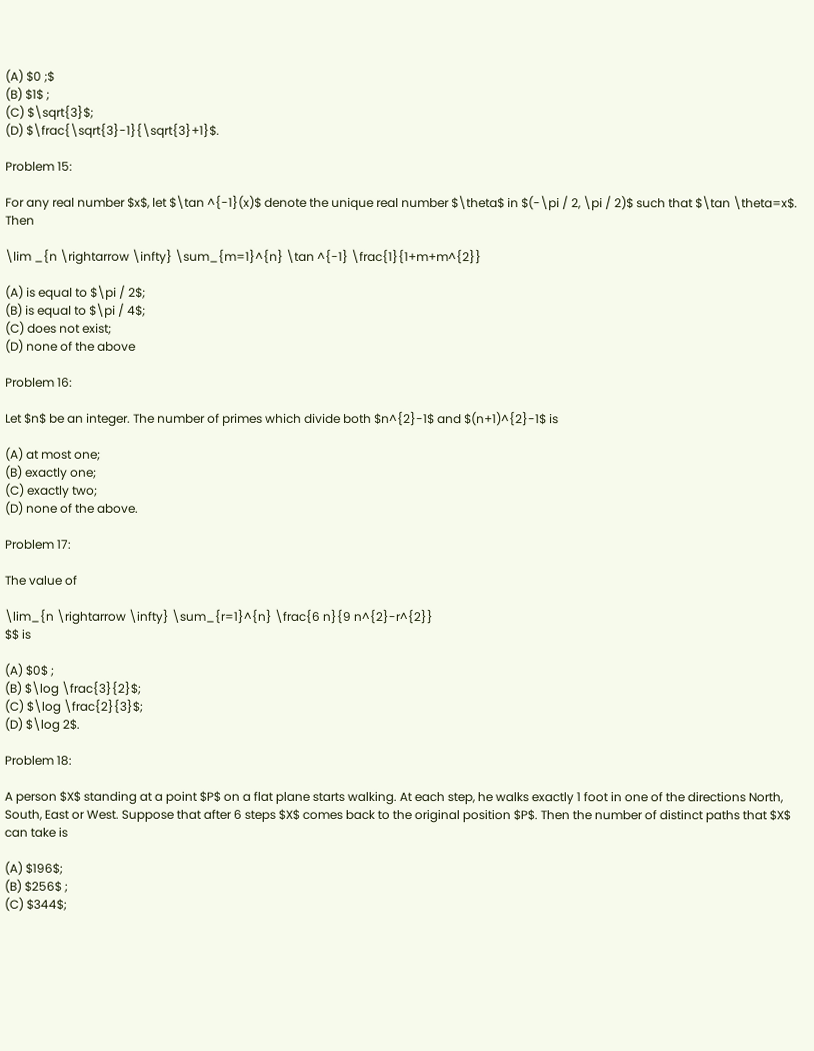(A) $0 ;$
(B) $1$ ;
(C) $\sqrt{3}$;
(D) $\frac{\sqrt{3}-1}{\sqrt{3}+1}$.

Problem 15:

For any real number $x$, let $\tan ^{-1}(x)$ denote the unique real number $\theta$ in $(-\pi / 2, \pi / 2)$ such that $\tan \theta=x$. Then

\lim _{n \rightarrow \infty} \sum_{m=1}^{n} \tan ^{-1} \frac{1}{1+m+m^{2}}

(A) is equal to $\pi / 2$;
(B) is equal to $\pi / 4$;
(C) does not exist;
(D) none of the above

Problem 16:

Let $n$ be an integer. The number of primes which divide both $n^{2}-1$ and $(n+1)^{2}-1$ is

(A) at most one;
(B) exactly one;
(C) exactly two;
(D) none of the above.

Problem 17:

The value of

\lim_{n \rightarrow \infty} \sum_{r=1}^{n} \frac{6 n}{9 n^{2}-r^{2}}
$$ is

(A) $0$ ;
(B) $\log \frac{3}{2}$;
(C) $\log \frac{2}{3}$;
(D) $\log 2$.

Problem 18:

A person $X$ standing at a point $P$ on a flat plane starts walking. At each step, he walks exactly 1 foot in one of the directions North, South, East or West. Suppose that after 6 steps $X$ comes back to the original position $P$. Then the number of distinct paths that $X$ can take is

(A) $196$;
(B) $256$ ;
(C) $344$;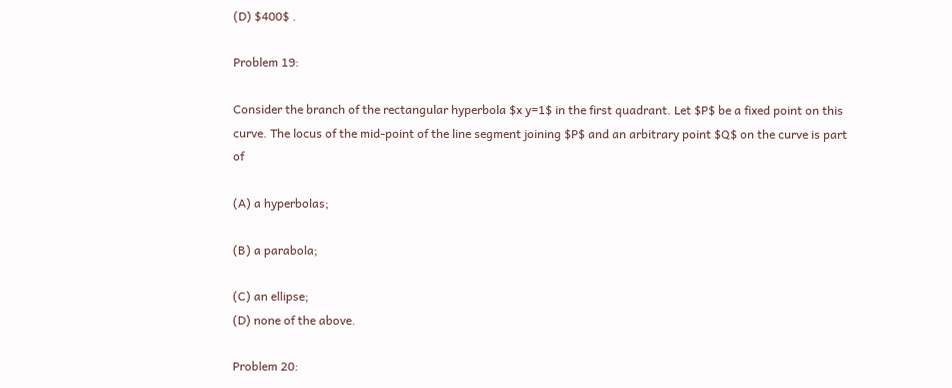(D) $400$ .

Problem 19:

Consider the branch of the rectangular hyperbola $x y=1$ in the first quadrant. Let $P$ be a fixed point on this curve. The locus of the mid-point of the line segment joining $P$ and an arbitrary point $Q$ on the curve is part of

(A) a hyperbolas;

(B) a parabola;

(C) an ellipse;
(D) none of the above.

Problem 20: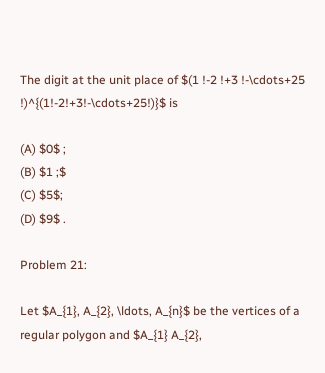The digit at the unit place of $(1 !-2 !+3 !-\cdots+25 !)^{(1!-2!+3!-\cdots+25!)}$ is

(A) $0$ ;
(B) $1 ;$
(C) $5$;
(D) $9$ .

Problem 21:

Let $A_{1}, A_{2}, \ldots, A_{n}$ be the vertices of a regular polygon and $A_{1} A_{2},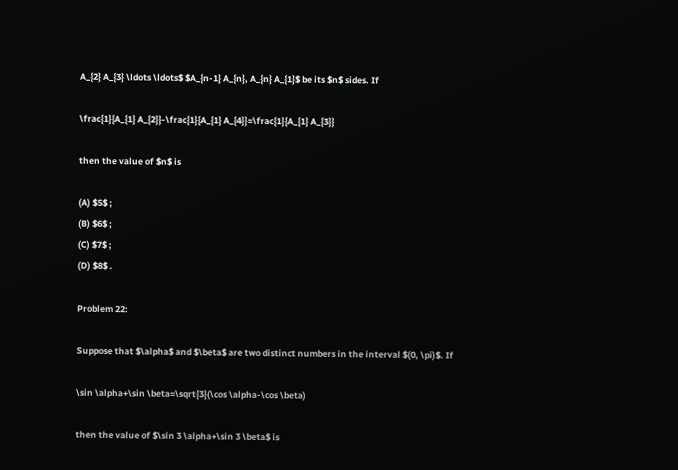A_{2} A_{3} \ldots \ldots$ $A_{n-1} A_{n}, A_{n} A_{1}$ be its $n$ sides. If

\frac{1}{A_{1} A_{2}}-\frac{1}{A_{1} A_{4}}=\frac{1}{A_{1} A_{3}}

then the value of $n$ is

(A) $5$ ;
(B) $6$ ;
(C) $7$ ;
(D) $8$ .

Problem 22:

Suppose that $\alpha$ and $\beta$ are two distinct numbers in the interval $(0, \pi)$. If

\sin \alpha+\sin \beta=\sqrt{3}(\cos \alpha-\cos \beta)

then the value of $\sin 3 \alpha+\sin 3 \beta$ is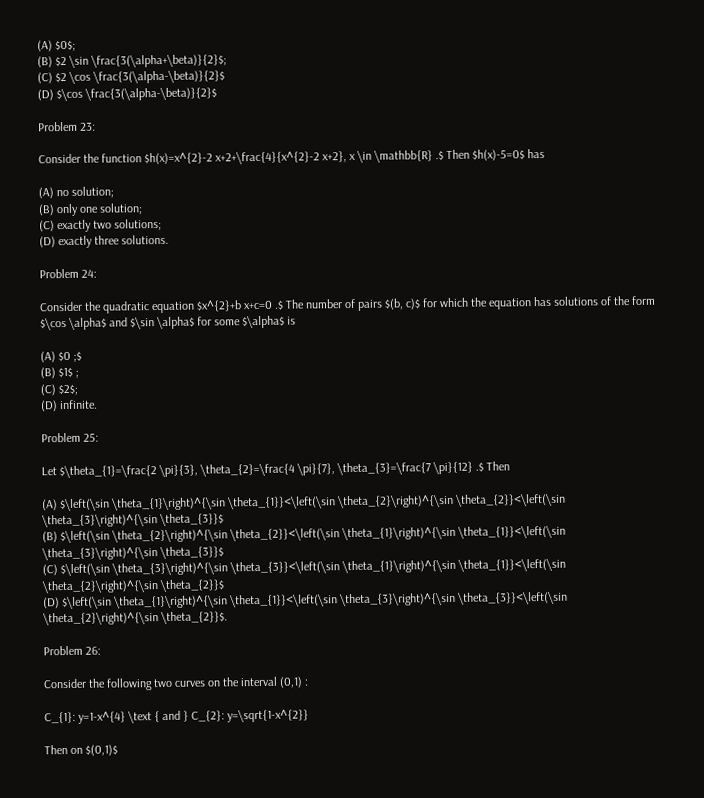(A) $0$;
(B) $2 \sin \frac{3(\alpha+\beta)}{2}$;
(C) $2 \cos \frac{3(\alpha-\beta)}{2}$
(D) $\cos \frac{3(\alpha-\beta)}{2}$

Problem 23:

Consider the function $h(x)=x^{2}-2 x+2+\frac{4}{x^{2}-2 x+2}, x \in \mathbb{R} .$ Then $h(x)-5=0$ has

(A) no solution;
(B) only one solution;
(C) exactly two solutions;
(D) exactly three solutions.

Problem 24:

Consider the quadratic equation $x^{2}+b x+c=0 .$ The number of pairs $(b, c)$ for which the equation has solutions of the form $\cos \alpha$ and $\sin \alpha$ for some $\alpha$ is

(A) $0 ;$
(B) $1$ ;
(C) $2$;
(D) infinite.

Problem 25:

Let $\theta_{1}=\frac{2 \pi}{3}, \theta_{2}=\frac{4 \pi}{7}, \theta_{3}=\frac{7 \pi}{12} .$ Then

(A) $\left(\sin \theta_{1}\right)^{\sin \theta_{1}}<\left(\sin \theta_{2}\right)^{\sin \theta_{2}}<\left(\sin \theta_{3}\right)^{\sin \theta_{3}}$
(B) $\left(\sin \theta_{2}\right)^{\sin \theta_{2}}<\left(\sin \theta_{1}\right)^{\sin \theta_{1}}<\left(\sin \theta_{3}\right)^{\sin \theta_{3}}$
(C) $\left(\sin \theta_{3}\right)^{\sin \theta_{3}}<\left(\sin \theta_{1}\right)^{\sin \theta_{1}}<\left(\sin \theta_{2}\right)^{\sin \theta_{2}}$
(D) $\left(\sin \theta_{1}\right)^{\sin \theta_{1}}<\left(\sin \theta_{3}\right)^{\sin \theta_{3}}<\left(\sin \theta_{2}\right)^{\sin \theta_{2}}$.

Problem 26:

Consider the following two curves on the interval (0,1) :

C_{1}: y=1-x^{4} \text { and } C_{2}: y=\sqrt{1-x^{2}}

Then on $(0,1)$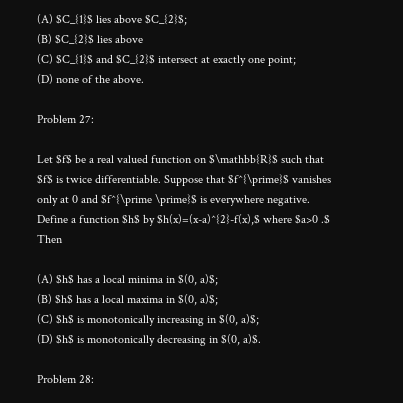(A) $C_{1}$ lies above $C_{2}$;
(B) $C_{2}$ lies above
(C) $C_{1}$ and $C_{2}$ intersect at exactly one point;
(D) none of the above.

Problem 27:

Let $f$ be a real valued function on $\mathbb{R}$ such that $f$ is twice differentiable. Suppose that $f^{\prime}$ vanishes only at 0 and $f^{\prime \prime}$ is everywhere negative. Define a function $h$ by $h(x)=(x-a)^{2}-f(x),$ where $a>0 .$ Then

(A) $h$ has a local minima in $(0, a)$;
(B) $h$ has a local maxima in $(0, a)$;
(C) $h$ is monotonically increasing in $(0, a)$;
(D) $h$ is monotonically decreasing in $(0, a)$.

Problem 28: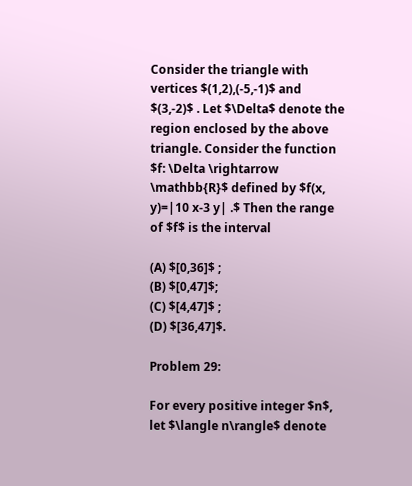Consider the triangle with vertices $(1,2),(-5,-1)$ and $(3,-2)$ . Let $\Delta$ denote the region enclosed by the above triangle. Consider the function $f: \Delta \rightarrow \mathbb{R}$ defined by $f(x, y)=|10 x-3 y| .$ Then the range of $f$ is the interval

(A) $[0,36]$ ;
(B) $[0,47]$;
(C) $[4,47]$ ;
(D) $[36,47]$.

Problem 29:

For every positive integer $n$, let $\langle n\rangle$ denote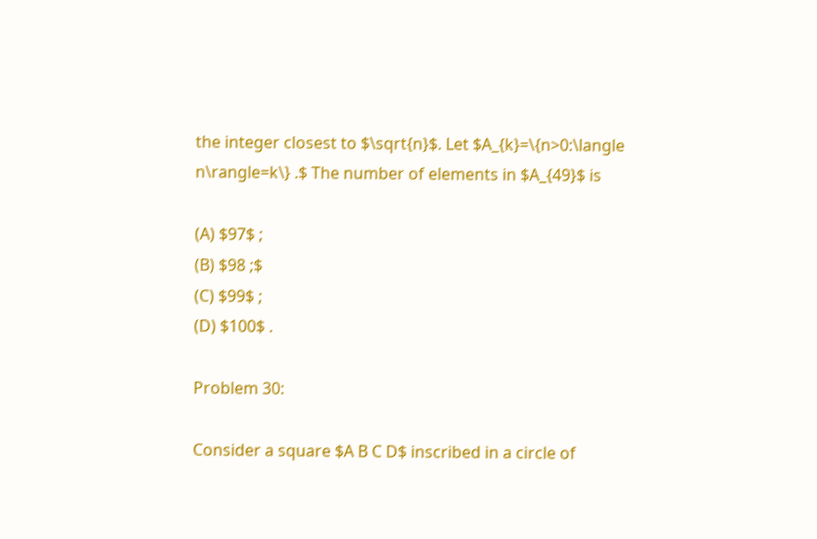the integer closest to $\sqrt{n}$. Let $A_{k}=\{n>0:\langle n\rangle=k\} .$ The number of elements in $A_{49}$ is

(A) $97$ ;
(B) $98 ;$
(C) $99$ ;
(D) $100$ .

Problem 30:

Consider a square $A B C D$ inscribed in a circle of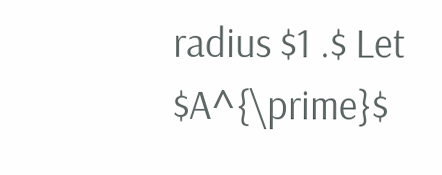radius $1 .$ Let $A^{\prime}$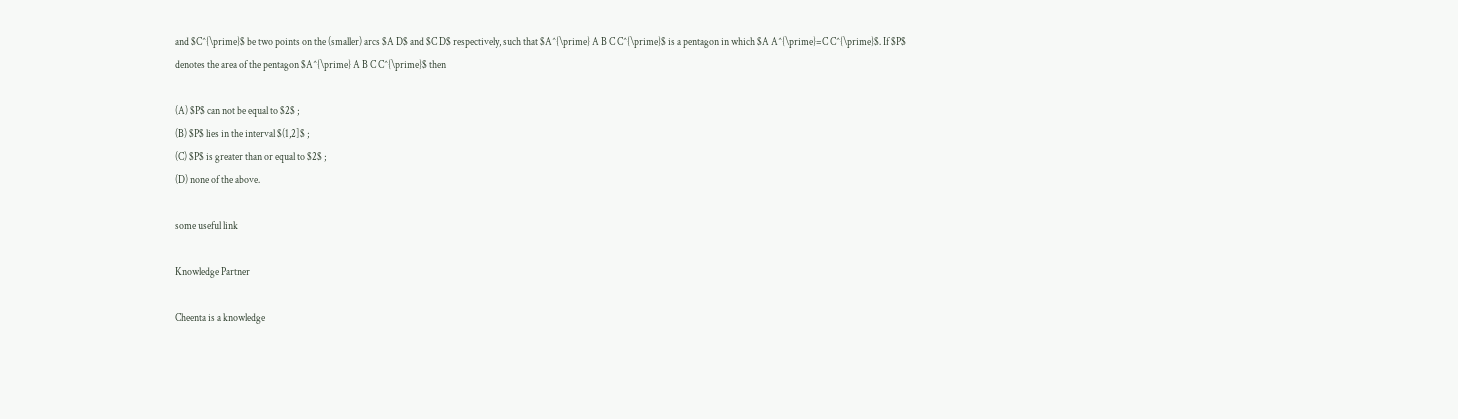and $C^{\prime}$ be two points on the (smaller) arcs $A D$ and $C D$ respectively, such that $A^{\prime} A B C C^{\prime}$ is a pentagon in which $A A^{\prime}=C C^{\prime}$. If $P$ denotes the area of the pentagon $A^{\prime} A B C C^{\prime}$ then

(A) $P$ can not be equal to $2$ ;
(B) $P$ lies in the interval $(1,2]$ ;
(C) $P$ is greater than or equal to $2$ ;
(D) none of the above.

some useful link

Knowledge Partner

Cheenta is a knowledge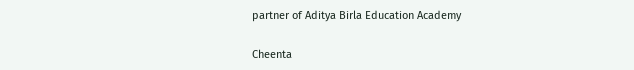partner of Aditya Birla Education Academy

Cheenta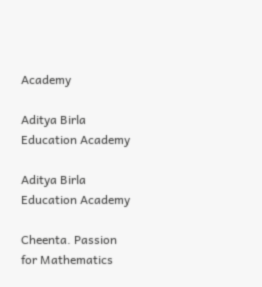Academy

Aditya Birla Education Academy

Aditya Birla Education Academy

Cheenta. Passion for Mathematics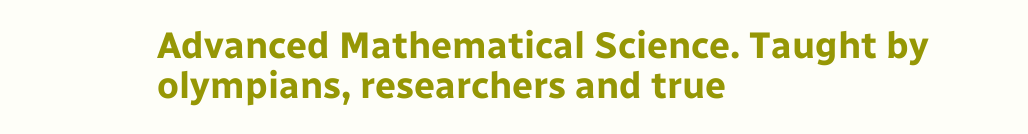Advanced Mathematical Science. Taught by olympians, researchers and true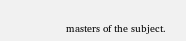masters of the subject.